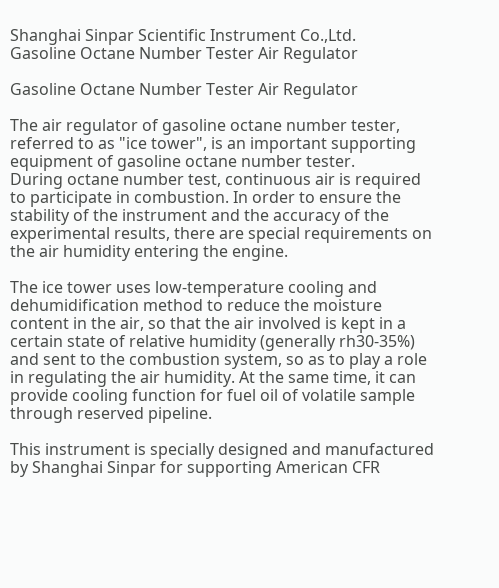Shanghai Sinpar Scientific Instrument Co.,Ltd.
Gasoline Octane Number Tester Air Regulator

Gasoline Octane Number Tester Air Regulator

The air regulator of gasoline octane number tester, referred to as "ice tower", is an important supporting equipment of gasoline octane number tester.
During octane number test, continuous air is required to participate in combustion. In order to ensure the stability of the instrument and the accuracy of the experimental results, there are special requirements on the air humidity entering the engine.

The ice tower uses low-temperature cooling and dehumidification method to reduce the moisture content in the air, so that the air involved is kept in a certain state of relative humidity (generally rh30-35%) and sent to the combustion system, so as to play a role in regulating the air humidity. At the same time, it can provide cooling function for fuel oil of volatile sample through reserved pipeline.

This instrument is specially designed and manufactured by Shanghai Sinpar for supporting American CFR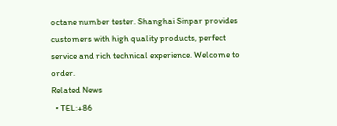octane number tester. Shanghai Sinpar provides customers with high quality products, perfect service and rich technical experience. Welcome to order.
Related News
  • TEL:+86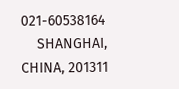021-60538164
    SHANGHAI, CHINA, 201311